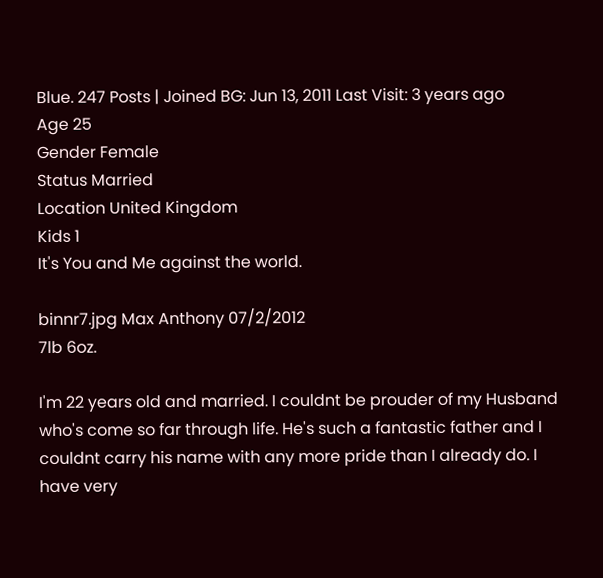Blue. 247 Posts | Joined BG: Jun 13, 2011 Last Visit: 3 years ago
Age 25
Gender Female
Status Married
Location United Kingdom
Kids 1
It's You and Me against the world.

binnr7.jpg Max Anthony 07/2/2012
7lb 6oz.

I'm 22 years old and married. I couldnt be prouder of my Husband who's come so far through life. He's such a fantastic father and I couldnt carry his name with any more pride than I already do. I have very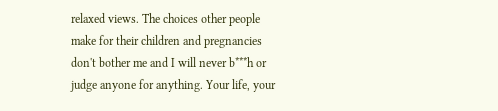relaxed views. The choices other people make for their children and pregnancies don't bother me and I will never b***h or judge anyone for anything. Your life, your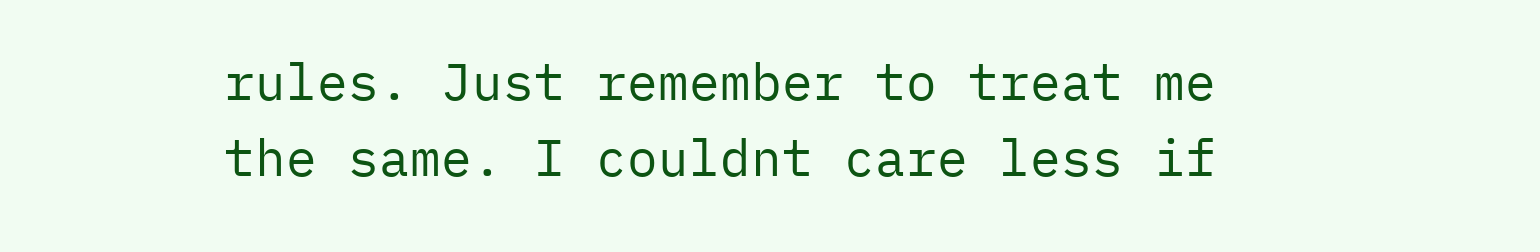rules. Just remember to treat me the same. I couldnt care less if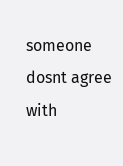someone dosnt agree with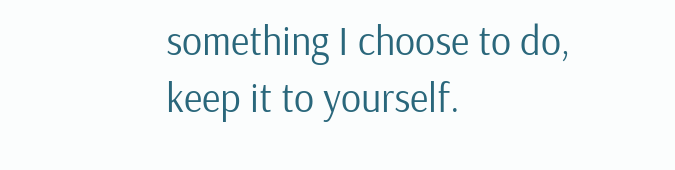something I choose to do, keep it to yourself.